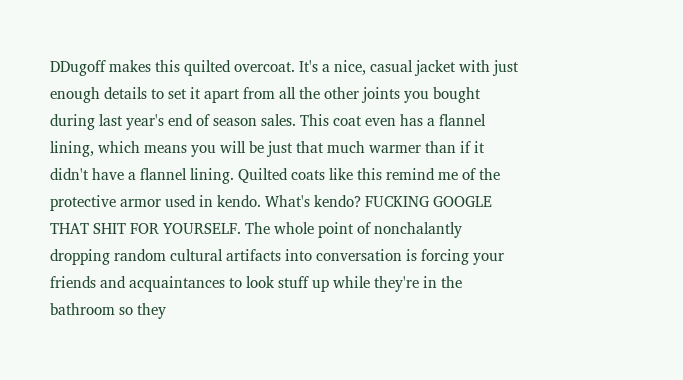DDugoff makes this quilted overcoat. It's a nice, casual jacket with just enough details to set it apart from all the other joints you bought during last year's end of season sales. This coat even has a flannel lining, which means you will be just that much warmer than if it didn't have a flannel lining. Quilted coats like this remind me of the protective armor used in kendo. What's kendo? FUCKING GOOGLE THAT SHIT FOR YOURSELF. The whole point of nonchalantly dropping random cultural artifacts into conversation is forcing your friends and acquaintances to look stuff up while they're in the bathroom so they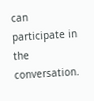can participate in the conversation.